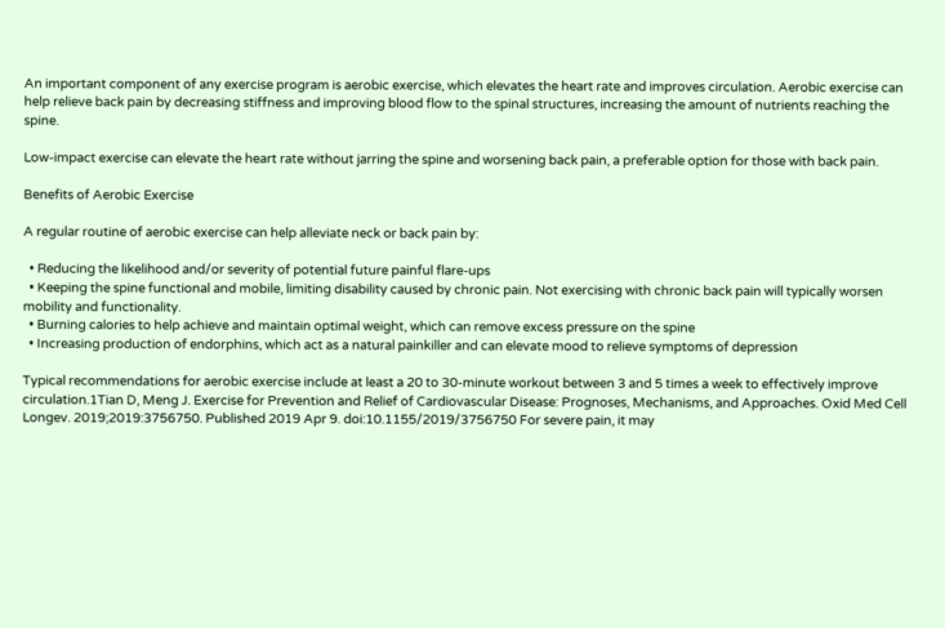An important component of any exercise program is aerobic exercise, which elevates the heart rate and improves circulation. Aerobic exercise can help relieve back pain by decreasing stiffness and improving blood flow to the spinal structures, increasing the amount of nutrients reaching the spine.

Low-impact exercise can elevate the heart rate without jarring the spine and worsening back pain, a preferable option for those with back pain.

Benefits of Aerobic Exercise

A regular routine of aerobic exercise can help alleviate neck or back pain by:

  • Reducing the likelihood and/or severity of potential future painful flare-ups
  • Keeping the spine functional and mobile, limiting disability caused by chronic pain. Not exercising with chronic back pain will typically worsen mobility and functionality.
  • Burning calories to help achieve and maintain optimal weight, which can remove excess pressure on the spine
  • Increasing production of endorphins, which act as a natural painkiller and can elevate mood to relieve symptoms of depression

Typical recommendations for aerobic exercise include at least a 20 to 30-minute workout between 3 and 5 times a week to effectively improve circulation.1Tian D, Meng J. Exercise for Prevention and Relief of Cardiovascular Disease: Prognoses, Mechanisms, and Approaches. Oxid Med Cell Longev. 2019;2019:3756750. Published 2019 Apr 9. doi:10.1155/2019/3756750 For severe pain, it may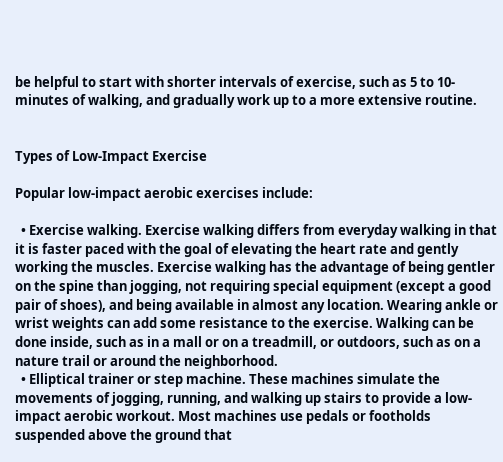be helpful to start with shorter intervals of exercise, such as 5 to 10-minutes of walking, and gradually work up to a more extensive routine.


Types of Low-Impact Exercise

Popular low-impact aerobic exercises include:

  • Exercise walking. Exercise walking differs from everyday walking in that it is faster paced with the goal of elevating the heart rate and gently working the muscles. Exercise walking has the advantage of being gentler on the spine than jogging, not requiring special equipment (except a good pair of shoes), and being available in almost any location. Wearing ankle or wrist weights can add some resistance to the exercise. Walking can be done inside, such as in a mall or on a treadmill, or outdoors, such as on a nature trail or around the neighborhood.
  • Elliptical trainer or step machine. These machines simulate the movements of jogging, running, and walking up stairs to provide a low-impact aerobic workout. Most machines use pedals or footholds suspended above the ground that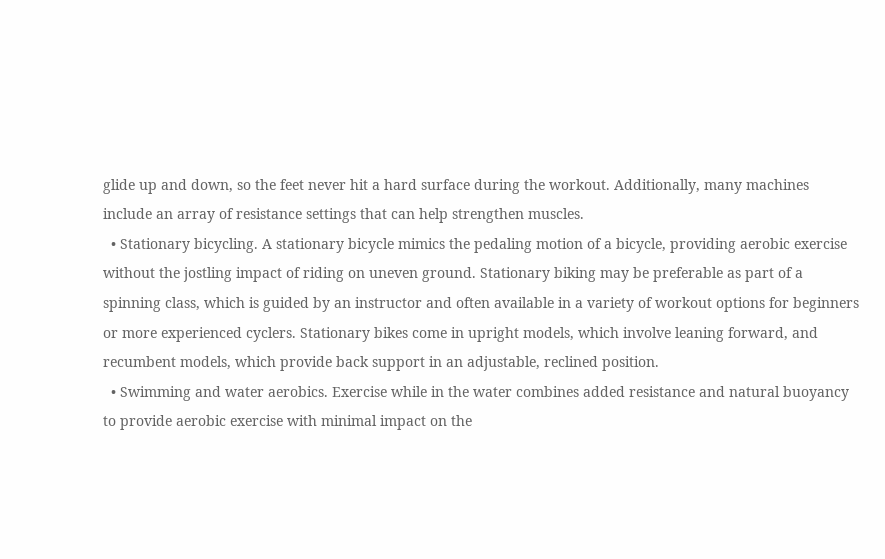glide up and down, so the feet never hit a hard surface during the workout. Additionally, many machines include an array of resistance settings that can help strengthen muscles.
  • Stationary bicycling. A stationary bicycle mimics the pedaling motion of a bicycle, providing aerobic exercise without the jostling impact of riding on uneven ground. Stationary biking may be preferable as part of a spinning class, which is guided by an instructor and often available in a variety of workout options for beginners or more experienced cyclers. Stationary bikes come in upright models, which involve leaning forward, and recumbent models, which provide back support in an adjustable, reclined position.
  • Swimming and water aerobics. Exercise while in the water combines added resistance and natural buoyancy to provide aerobic exercise with minimal impact on the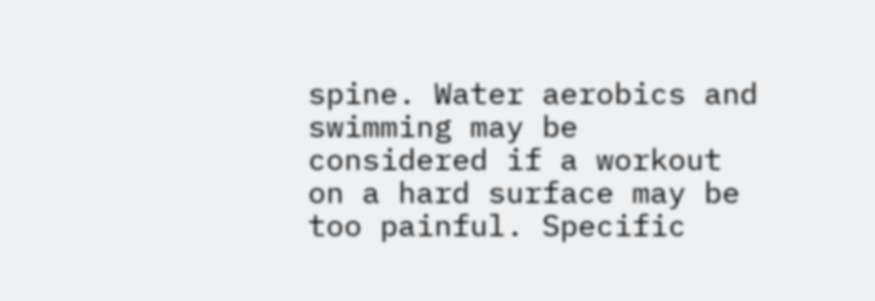spine. Water aerobics and swimming may be considered if a workout on a hard surface may be too painful. Specific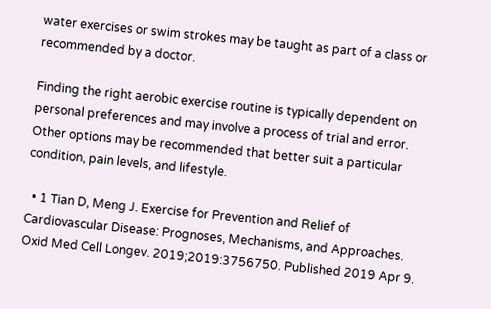water exercises or swim strokes may be taught as part of a class or recommended by a doctor.

Finding the right aerobic exercise routine is typically dependent on personal preferences and may involve a process of trial and error. Other options may be recommended that better suit a particular condition, pain levels, and lifestyle.

  • 1 Tian D, Meng J. Exercise for Prevention and Relief of Cardiovascular Disease: Prognoses, Mechanisms, and Approaches. Oxid Med Cell Longev. 2019;2019:3756750. Published 2019 Apr 9.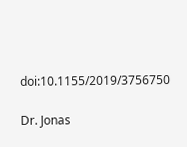doi:10.1155/2019/3756750

Dr. Jonas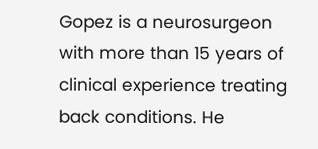Gopez is a neurosurgeon with more than 15 years of clinical experience treating back conditions. He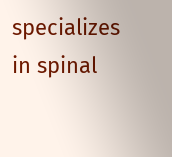specializes in spinal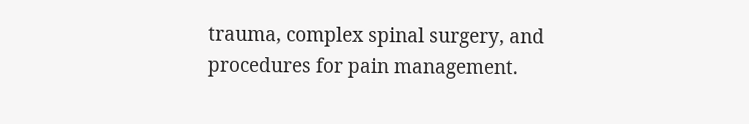trauma, complex spinal surgery, and procedures for pain management.